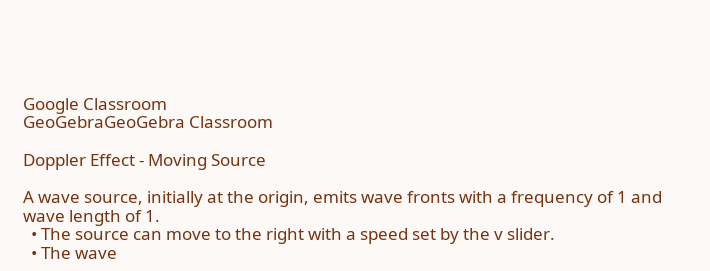Google Classroom
GeoGebraGeoGebra Classroom

Doppler Effect - Moving Source

A wave source, initially at the origin, emits wave fronts with a frequency of 1 and wave length of 1.
  • The source can move to the right with a speed set by the v slider.
  • The wave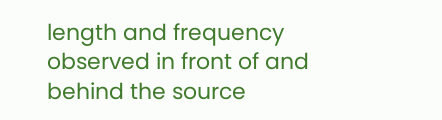length and frequency observed in front of and behind the source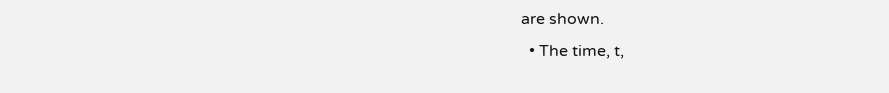are shown.
  • The time, t,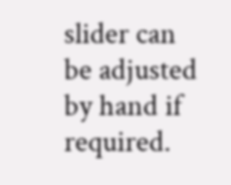slider can be adjusted by hand if required.